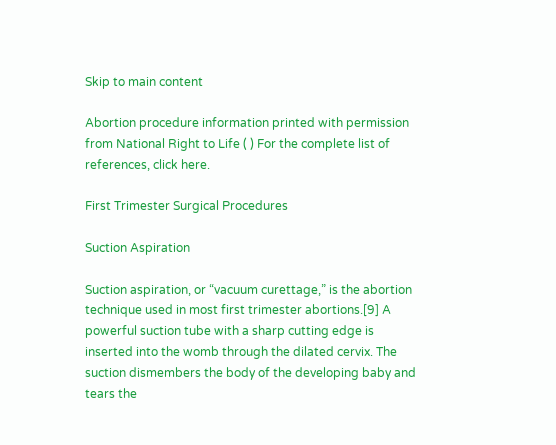Skip to main content

Abortion procedure information printed with permission from National Right to Life ( ) For the complete list of references, click here.

First Trimester Surgical Procedures

Suction Aspiration

Suction aspiration, or “vacuum curettage,” is the abortion technique used in most first trimester abortions.[9] A powerful suction tube with a sharp cutting edge is inserted into the womb through the dilated cervix. The suction dismembers the body of the developing baby and tears the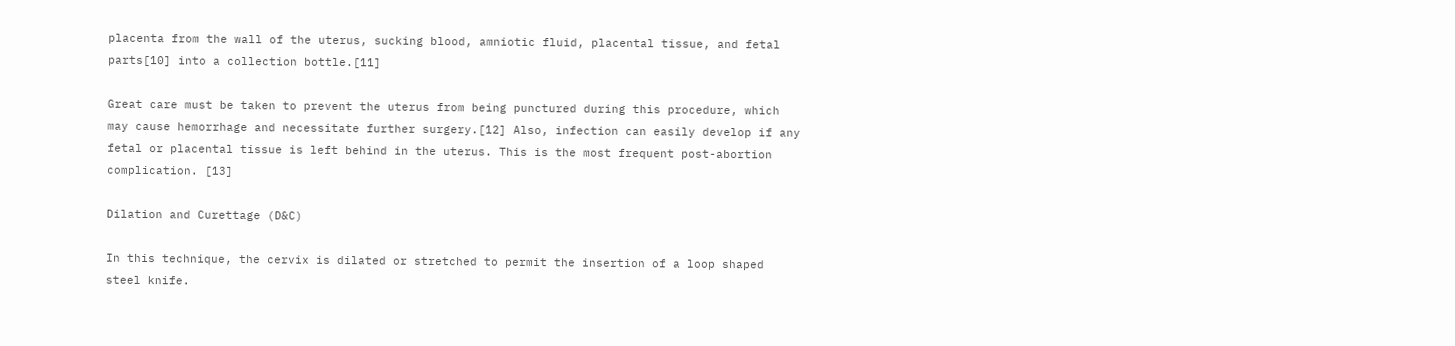placenta from the wall of the uterus, sucking blood, amniotic fluid, placental tissue, and fetal parts[10] into a collection bottle.[11]

Great care must be taken to prevent the uterus from being punctured during this procedure, which may cause hemorrhage and necessitate further surgery.[12] Also, infection can easily develop if any fetal or placental tissue is left behind in the uterus. This is the most frequent post-abortion complication. [13]

Dilation and Curettage (D&C)

In this technique, the cervix is dilated or stretched to permit the insertion of a loop shaped steel knife.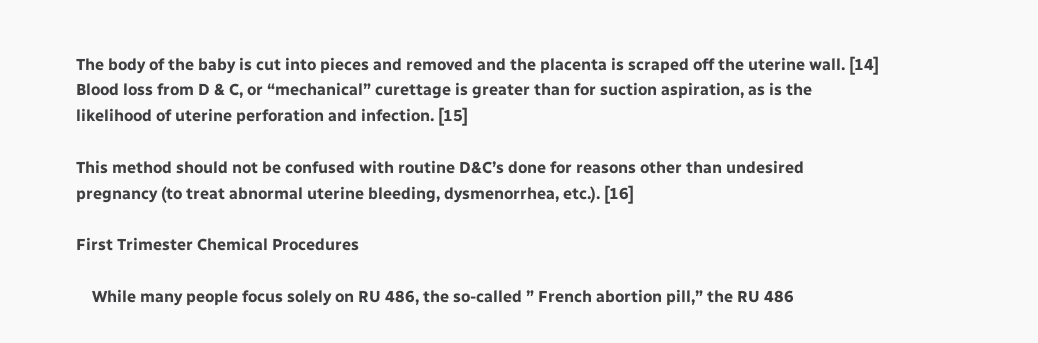The body of the baby is cut into pieces and removed and the placenta is scraped off the uterine wall. [14] Blood loss from D & C, or “mechanical” curettage is greater than for suction aspiration, as is the likelihood of uterine perforation and infection. [15]

This method should not be confused with routine D&C’s done for reasons other than undesired pregnancy (to treat abnormal uterine bleeding, dysmenorrhea, etc.). [16]

First Trimester Chemical Procedures

    While many people focus solely on RU 486, the so-called ” French abortion pill,” the RU 486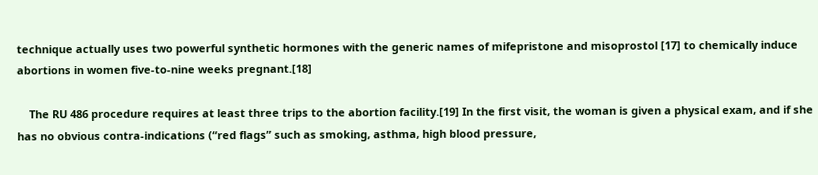technique actually uses two powerful synthetic hormones with the generic names of mifepristone and misoprostol [17] to chemically induce abortions in women five-to-nine weeks pregnant.[18]

    The RU 486 procedure requires at least three trips to the abortion facility.[19] In the first visit, the woman is given a physical exam, and if she has no obvious contra-indications (“red flags” such as smoking, asthma, high blood pressure,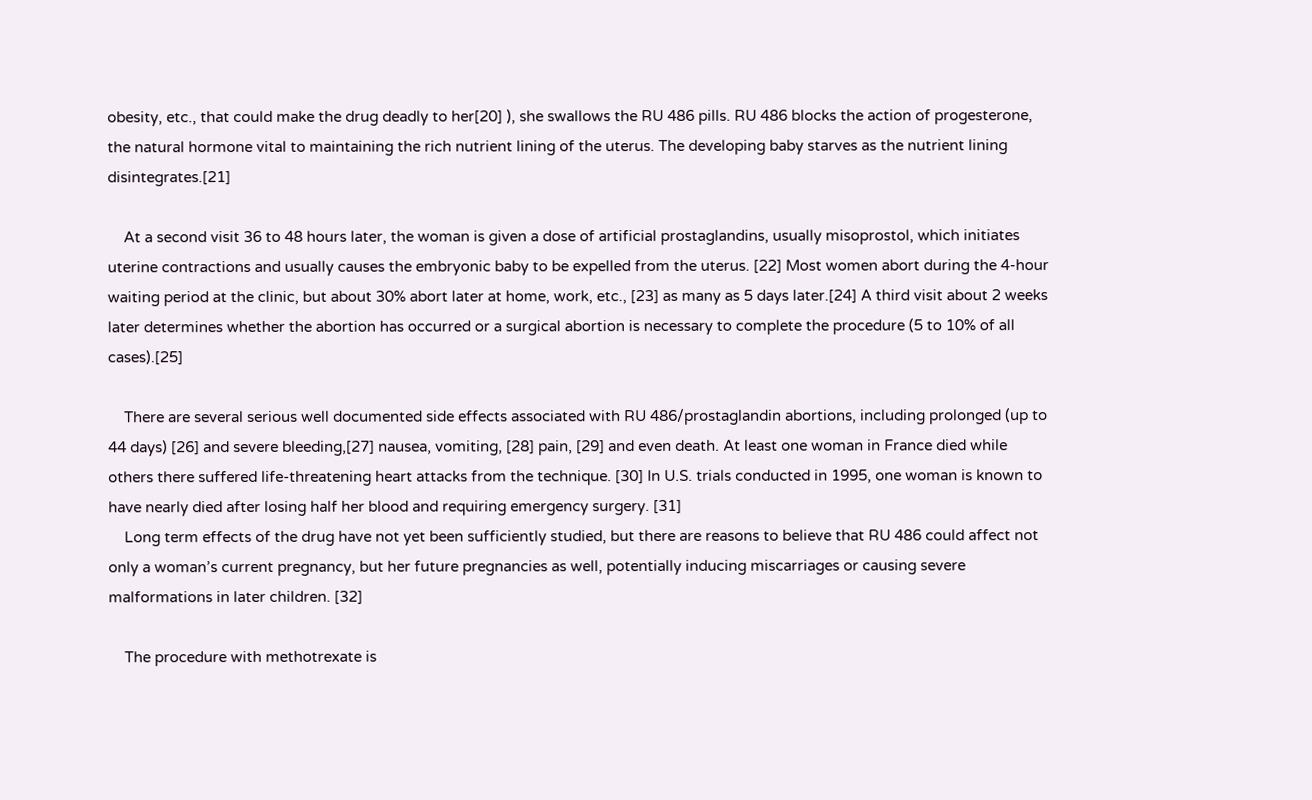obesity, etc., that could make the drug deadly to her[20] ), she swallows the RU 486 pills. RU 486 blocks the action of progesterone, the natural hormone vital to maintaining the rich nutrient lining of the uterus. The developing baby starves as the nutrient lining disintegrates.[21]

    At a second visit 36 to 48 hours later, the woman is given a dose of artificial prostaglandins, usually misoprostol, which initiates uterine contractions and usually causes the embryonic baby to be expelled from the uterus. [22] Most women abort during the 4-hour waiting period at the clinic, but about 30% abort later at home, work, etc., [23] as many as 5 days later.[24] A third visit about 2 weeks later determines whether the abortion has occurred or a surgical abortion is necessary to complete the procedure (5 to 10% of all cases).[25]

    There are several serious well documented side effects associated with RU 486/prostaglandin abortions, including prolonged (up to 44 days) [26] and severe bleeding,[27] nausea, vomiting, [28] pain, [29] and even death. At least one woman in France died while others there suffered life-threatening heart attacks from the technique. [30] In U.S. trials conducted in 1995, one woman is known to have nearly died after losing half her blood and requiring emergency surgery. [31]
    Long term effects of the drug have not yet been sufficiently studied, but there are reasons to believe that RU 486 could affect not only a woman’s current pregnancy, but her future pregnancies as well, potentially inducing miscarriages or causing severe malformations in later children. [32]

    The procedure with methotrexate is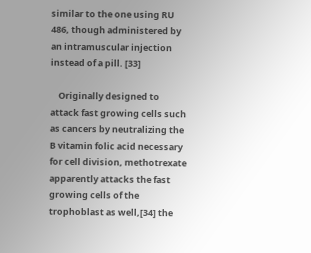similar to the one using RU 486, though administered by an intramuscular injection instead of a pill. [33]

    Originally designed to attack fast growing cells such as cancers by neutralizing the B vitamin folic acid necessary for cell division, methotrexate apparently attacks the fast growing cells of the trophoblast as well,[34] the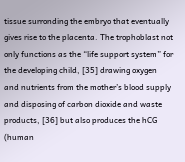tissue surronding the embryo that eventually gives rise to the placenta. The trophoblast not only functions as the “life support system” for the developing child, [35] drawing oxygen and nutrients from the mother’s blood supply and disposing of carbon dioxide and waste products, [36] but also produces the hCG (human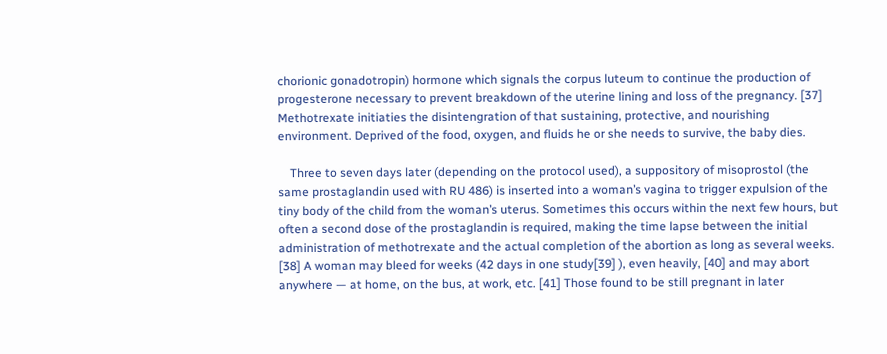chorionic gonadotropin) hormone which signals the corpus luteum to continue the production of progesterone necessary to prevent breakdown of the uterine lining and loss of the pregnancy. [37] Methotrexate initiaties the disintengration of that sustaining, protective, and nourishing environment. Deprived of the food, oxygen, and fluids he or she needs to survive, the baby dies.

    Three to seven days later (depending on the protocol used), a suppository of misoprostol (the same prostaglandin used with RU 486) is inserted into a woman’s vagina to trigger expulsion of the tiny body of the child from the woman’s uterus. Sometimes this occurs within the next few hours, but often a second dose of the prostaglandin is required, making the time lapse between the initial administration of methotrexate and the actual completion of the abortion as long as several weeks. [38] A woman may bleed for weeks (42 days in one study[39] ), even heavily, [40] and may abort anywhere — at home, on the bus, at work, etc. [41] Those found to be still pregnant in later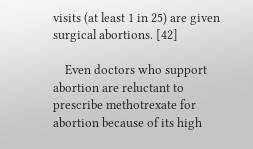visits (at least 1 in 25) are given surgical abortions. [42]

    Even doctors who support abortion are reluctant to prescribe methotrexate for abortion because of its high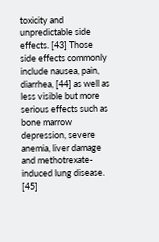toxicity and unpredictable side effects. [43] Those side effects commonly include nausea, pain, diarrhea, [44] as well as less visible but more serious effects such as bone marrow depression, severe anemia, liver damage and methotrexate-induced lung disease. [45]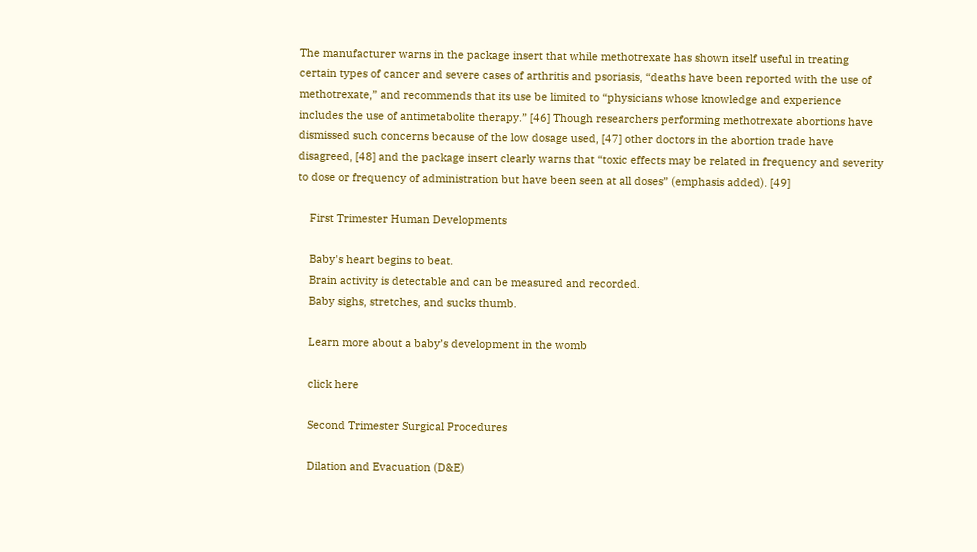The manufacturer warns in the package insert that while methotrexate has shown itself useful in treating certain types of cancer and severe cases of arthritis and psoriasis, “deaths have been reported with the use of methotrexate,” and recommends that its use be limited to “physicians whose knowledge and experience includes the use of antimetabolite therapy.” [46] Though researchers performing methotrexate abortions have dismissed such concerns because of the low dosage used, [47] other doctors in the abortion trade have disagreed, [48] and the package insert clearly warns that “toxic effects may be related in frequency and severity to dose or frequency of administration but have been seen at all doses” (emphasis added). [49]

    First Trimester Human Developments

    Baby's heart begins to beat.
    Brain activity is detectable and can be measured and recorded.
    Baby sighs, stretches, and sucks thumb.

    Learn more about a baby’s development in the womb

    click here

    Second Trimester Surgical Procedures

    Dilation and Evacuation (D&E)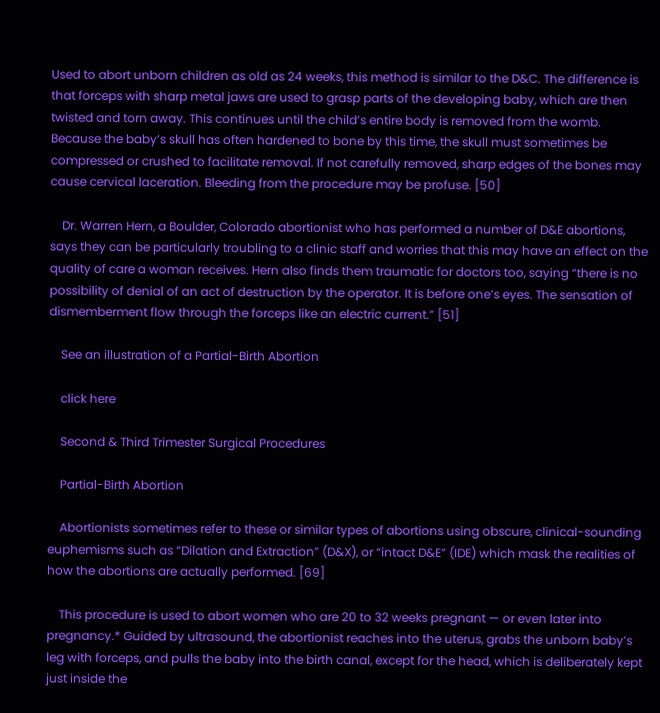Used to abort unborn children as old as 24 weeks, this method is similar to the D&C. The difference is that forceps with sharp metal jaws are used to grasp parts of the developing baby, which are then twisted and torn away. This continues until the child’s entire body is removed from the womb. Because the baby’s skull has often hardened to bone by this time, the skull must sometimes be compressed or crushed to facilitate removal. If not carefully removed, sharp edges of the bones may cause cervical laceration. Bleeding from the procedure may be profuse. [50]

    Dr. Warren Hern, a Boulder, Colorado abortionist who has performed a number of D&E abortions, says they can be particularly troubling to a clinic staff and worries that this may have an effect on the quality of care a woman receives. Hern also finds them traumatic for doctors too, saying “there is no possibility of denial of an act of destruction by the operator. It is before one’s eyes. The sensation of dismemberment flow through the forceps like an electric current.” [51]

    See an illustration of a Partial-Birth Abortion

    click here

    Second & Third Trimester Surgical Procedures

    Partial-Birth Abortion

    Abortionists sometimes refer to these or similar types of abortions using obscure, clinical-sounding euphemisms such as “Dilation and Extraction” (D&X), or “intact D&E” (IDE) which mask the realities of how the abortions are actually performed. [69]

    This procedure is used to abort women who are 20 to 32 weeks pregnant — or even later into pregnancy.* Guided by ultrasound, the abortionist reaches into the uterus, grabs the unborn baby’s leg with forceps, and pulls the baby into the birth canal, except for the head, which is deliberately kept just inside the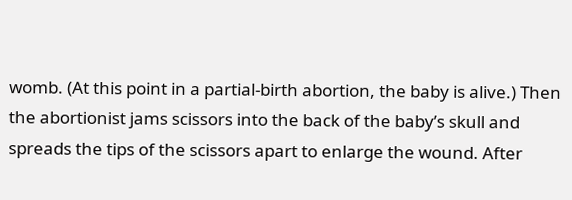womb. (At this point in a partial-birth abortion, the baby is alive.) Then the abortionist jams scissors into the back of the baby’s skull and spreads the tips of the scissors apart to enlarge the wound. After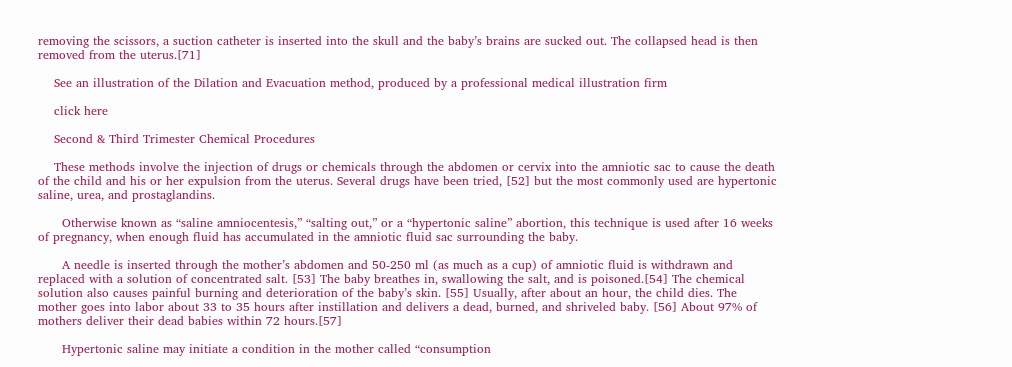removing the scissors, a suction catheter is inserted into the skull and the baby’s brains are sucked out. The collapsed head is then removed from the uterus.[71]

    See an illustration of the Dilation and Evacuation method, produced by a professional medical illustration firm

    click here

    Second & Third Trimester Chemical Procedures

    These methods involve the injection of drugs or chemicals through the abdomen or cervix into the amniotic sac to cause the death of the child and his or her expulsion from the uterus. Several drugs have been tried, [52] but the most commonly used are hypertonic saline, urea, and prostaglandins.

      Otherwise known as “saline amniocentesis,” “salting out,” or a “hypertonic saline” abortion, this technique is used after 16 weeks of pregnancy, when enough fluid has accumulated in the amniotic fluid sac surrounding the baby.

      A needle is inserted through the mother’s abdomen and 50-250 ml (as much as a cup) of amniotic fluid is withdrawn and replaced with a solution of concentrated salt. [53] The baby breathes in, swallowing the salt, and is poisoned.[54] The chemical solution also causes painful burning and deterioration of the baby’s skin. [55] Usually, after about an hour, the child dies. The mother goes into labor about 33 to 35 hours after instillation and delivers a dead, burned, and shriveled baby. [56] About 97% of mothers deliver their dead babies within 72 hours.[57]

      Hypertonic saline may initiate a condition in the mother called “consumption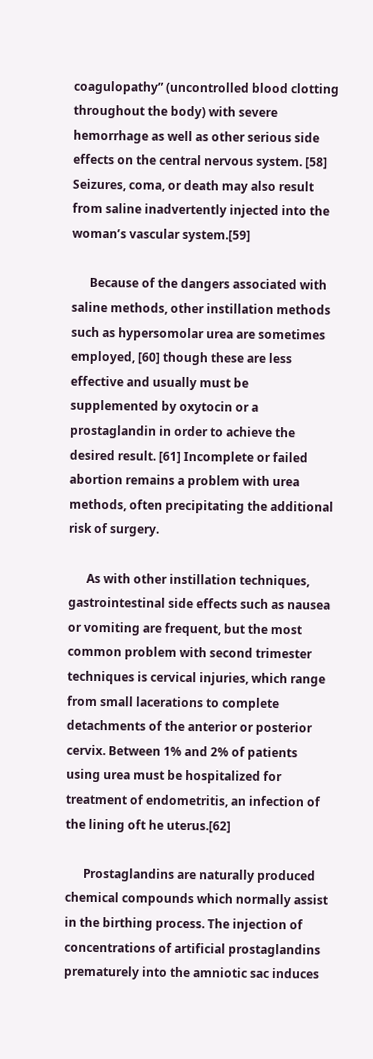coagulopathy” (uncontrolled blood clotting throughout the body) with severe hemorrhage as well as other serious side effects on the central nervous system. [58] Seizures, coma, or death may also result from saline inadvertently injected into the woman’s vascular system.[59]

      Because of the dangers associated with saline methods, other instillation methods such as hypersomolar urea are sometimes employed, [60] though these are less effective and usually must be supplemented by oxytocin or a prostaglandin in order to achieve the desired result. [61] Incomplete or failed abortion remains a problem with urea methods, often precipitating the additional risk of surgery.

      As with other instillation techniques, gastrointestinal side effects such as nausea or vomiting are frequent, but the most common problem with second trimester techniques is cervical injuries, which range from small lacerations to complete detachments of the anterior or posterior cervix. Between 1% and 2% of patients using urea must be hospitalized for treatment of endometritis, an infection of the lining oft he uterus.[62]

      Prostaglandins are naturally produced chemical compounds which normally assist in the birthing process. The injection of concentrations of artificial prostaglandins prematurely into the amniotic sac induces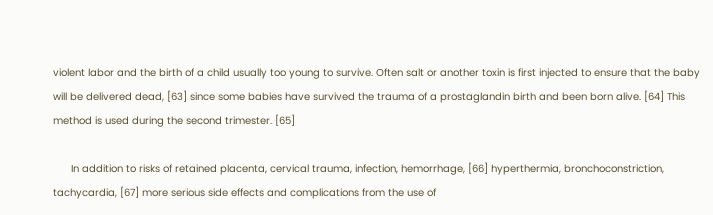violent labor and the birth of a child usually too young to survive. Often salt or another toxin is first injected to ensure that the baby will be delivered dead, [63] since some babies have survived the trauma of a prostaglandin birth and been born alive. [64] This method is used during the second trimester. [65]

      In addition to risks of retained placenta, cervical trauma, infection, hemorrhage, [66] hyperthermia, bronchoconstriction, tachycardia, [67] more serious side effects and complications from the use of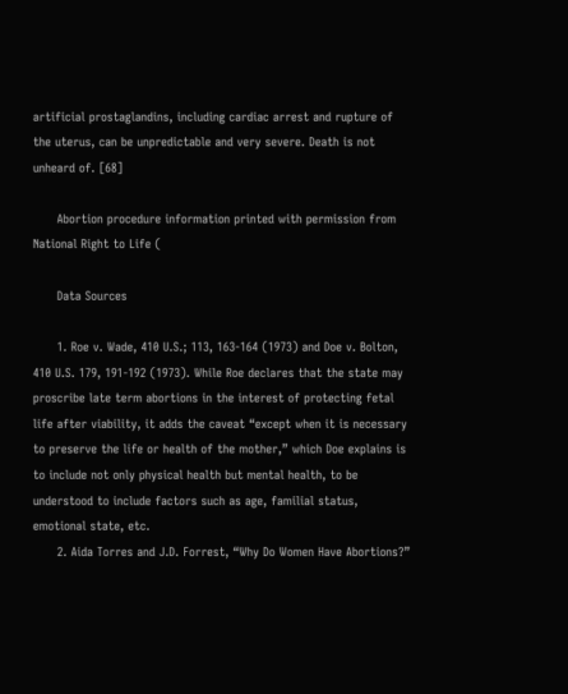artificial prostaglandins, including cardiac arrest and rupture of the uterus, can be unpredictable and very severe. Death is not unheard of. [68]

      Abortion procedure information printed with permission from National Right to Life (

      Data Sources

      1. Roe v. Wade, 410 U.S.; 113, 163-164 (1973) and Doe v. Bolton, 410 U.S. 179, 191-192 (1973). While Roe declares that the state may proscribe late term abortions in the interest of protecting fetal life after viability, it adds the caveat “except when it is necessary to preserve the life or health of the mother,” which Doe explains is to include not only physical health but mental health, to be understood to include factors such as age, familial status, emotional state, etc.
      2. Aida Torres and J.D. Forrest, “Why Do Women Have Abortions?”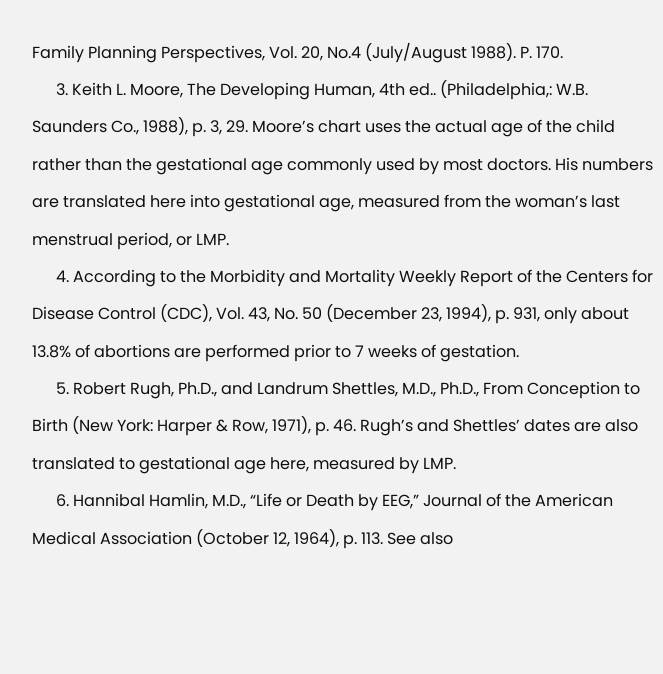Family Planning Perspectives, Vol. 20, No.4 (July/August 1988). P. 170.
      3. Keith L. Moore, The Developing Human, 4th ed.. (Philadelphia,: W.B. Saunders Co., 1988), p. 3, 29. Moore’s chart uses the actual age of the child rather than the gestational age commonly used by most doctors. His numbers are translated here into gestational age, measured from the woman’s last menstrual period, or LMP.
      4. According to the Morbidity and Mortality Weekly Report of the Centers for Disease Control (CDC), Vol. 43, No. 50 (December 23, 1994), p. 931, only about 13.8% of abortions are performed prior to 7 weeks of gestation.
      5. Robert Rugh, Ph.D., and Landrum Shettles, M.D., Ph.D., From Conception to Birth (New York: Harper & Row, 1971), p. 46. Rugh’s and Shettles’ dates are also translated to gestational age here, measured by LMP.
      6. Hannibal Hamlin, M.D., “Life or Death by EEG,” Journal of the American Medical Association (October 12, 1964), p. 113. See also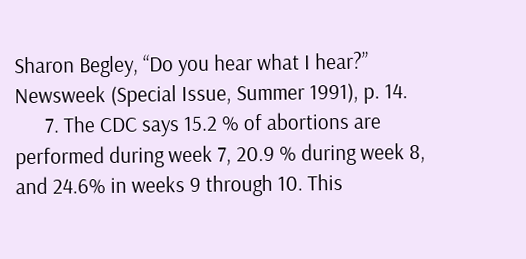Sharon Begley, “Do you hear what I hear?” Newsweek (Special Issue, Summer 1991), p. 14.
      7. The CDC says 15.2 % of abortions are performed during week 7, 20.9 % during week 8, and 24.6% in weeks 9 through 10. This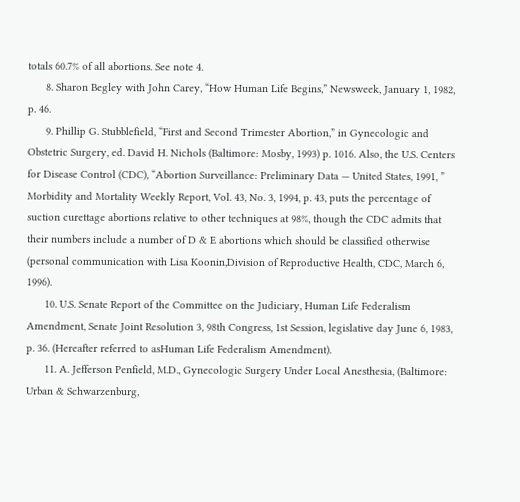totals 60.7% of all abortions. See note 4.
      8. Sharon Begley with John Carey, “How Human Life Begins,” Newsweek, January 1, 1982, p. 46.
      9. Phillip G. Stubblefield, “First and Second Trimester Abortion,” in Gynecologic and Obstetric Surgery, ed. David H. Nichols (Baltimore: Mosby, 1993) p. 1016. Also, the U.S. Centers for Disease Control (CDC), “Abortion Surveillance: Preliminary Data — United States, 1991, ” Morbidity and Mortality Weekly Report, Vol. 43, No. 3, 1994, p. 43, puts the percentage of suction curettage abortions relative to other techniques at 98%, though the CDC admits that their numbers include a number of D & E abortions which should be classified otherwise (personal communication with Lisa Koonin,Division of Reproductive Health, CDC, March 6, 1996).
      10. U.S. Senate Report of the Committee on the Judiciary, Human Life Federalism Amendment, Senate Joint Resolution 3, 98th Congress, 1st Session, legislative day June 6, 1983, p. 36. (Hereafter referred to asHuman Life Federalism Amendment).
      11. A. Jefferson Penfield, M.D., Gynecologic Surgery Under Local Anesthesia, (Baltimore: Urban & Schwarzenburg,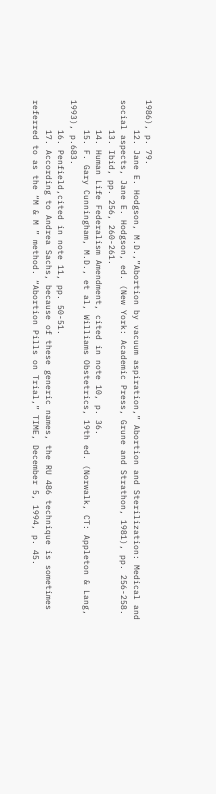1986), p. 79.
      12. Jane E. Hodgson, M.D.,”Abortion by vacuum aspiration,” Abortion and Sterilization: Medical and social aspects, Jane E. Hodgson, ed. (New York: Academic Press, Grune and Strathon, 1981), pp. 256-258.
      13. Ibid, pp. 256, 260-261.
      14. Human Life Federalism Amendment, cited in note 10, p. 36.
      15. F. Gary Cunningham, M.D., et al, Williams Obstetrics, 19th ed. (Norwalk, CT: Appleton & Lang, 1993), p.683.
      16. Penfield,cited in note 11, pp. 50-51.
      17. According to Andrea Sachs, because of these generic names, the RU 486 technique is sometimes referred to as the “M & M ” method. “Abortion Pills on Trial,” TIME, December 5, 1994, p. 45.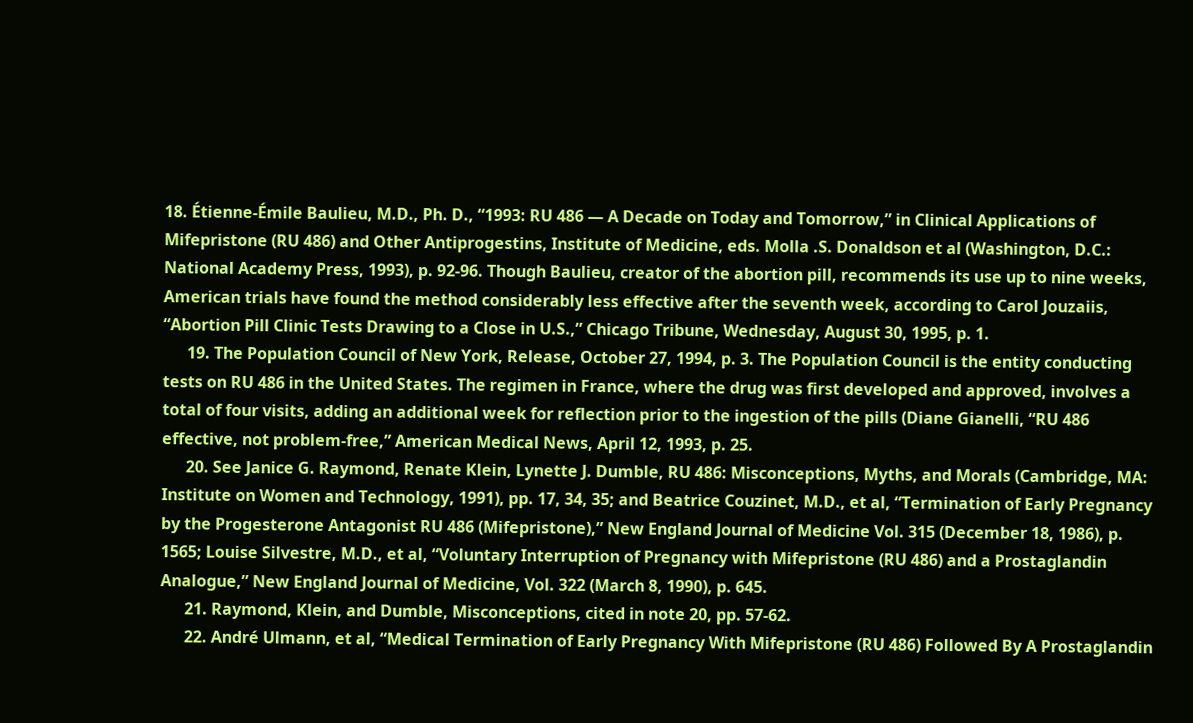18. Étienne-Émile Baulieu, M.D., Ph. D., “1993: RU 486 — A Decade on Today and Tomorrow,” in Clinical Applications of Mifepristone (RU 486) and Other Antiprogestins, Institute of Medicine, eds. Molla .S. Donaldson et al (Washington, D.C.: National Academy Press, 1993), p. 92-96. Though Baulieu, creator of the abortion pill, recommends its use up to nine weeks, American trials have found the method considerably less effective after the seventh week, according to Carol Jouzaiis, “Abortion Pill Clinic Tests Drawing to a Close in U.S.,” Chicago Tribune, Wednesday, August 30, 1995, p. 1.
      19. The Population Council of New York, Release, October 27, 1994, p. 3. The Population Council is the entity conducting tests on RU 486 in the United States. The regimen in France, where the drug was first developed and approved, involves a total of four visits, adding an additional week for reflection prior to the ingestion of the pills (Diane Gianelli, “RU 486 effective, not problem-free,” American Medical News, April 12, 1993, p. 25.
      20. See Janice G. Raymond, Renate Klein, Lynette J. Dumble, RU 486: Misconceptions, Myths, and Morals (Cambridge, MA: Institute on Women and Technology, 1991), pp. 17, 34, 35; and Beatrice Couzinet, M.D., et al, “Termination of Early Pregnancy by the Progesterone Antagonist RU 486 (Mifepristone),” New England Journal of Medicine Vol. 315 (December 18, 1986), p. 1565; Louise Silvestre, M.D., et al, “Voluntary Interruption of Pregnancy with Mifepristone (RU 486) and a Prostaglandin Analogue,” New England Journal of Medicine, Vol. 322 (March 8, 1990), p. 645.
      21. Raymond, Klein, and Dumble, Misconceptions, cited in note 20, pp. 57-62.
      22. André Ulmann, et al, “Medical Termination of Early Pregnancy With Mifepristone (RU 486) Followed By A Prostaglandin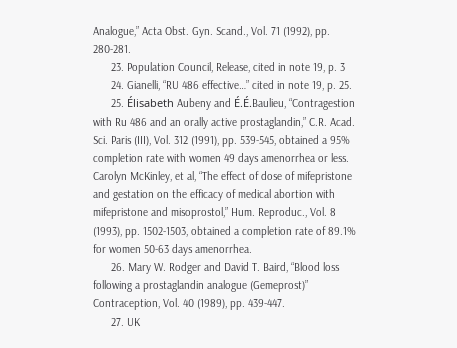Analogue,” Acta Obst. Gyn. Scand., Vol. 71 (1992), pp. 280-281.
      23. Population Council, Release, cited in note 19, p. 3
      24. Gianelli, “RU 486 effective…” cited in note 19, p. 25.
      25. Élisabeth Aubeny and É.É.Baulieu, “Contragestion with Ru 486 and an orally active prostaglandin,” C.R. Acad. Sci. Paris (III), Vol. 312 (1991), pp. 539-545, obtained a 95% completion rate with women 49 days amenorrhea or less. Carolyn McKinley, et al, “The effect of dose of mifepristone and gestation on the efficacy of medical abortion with mifepristone and misoprostol,” Hum. Reproduc., Vol. 8 (1993), pp. 1502-1503, obtained a completion rate of 89.1% for women 50-63 days amenorrhea.
      26. Mary W. Rodger and David T. Baird, “Blood loss following a prostaglandin analogue (Gemeprost)” Contraception, Vol. 40 (1989), pp. 439-447.
      27. UK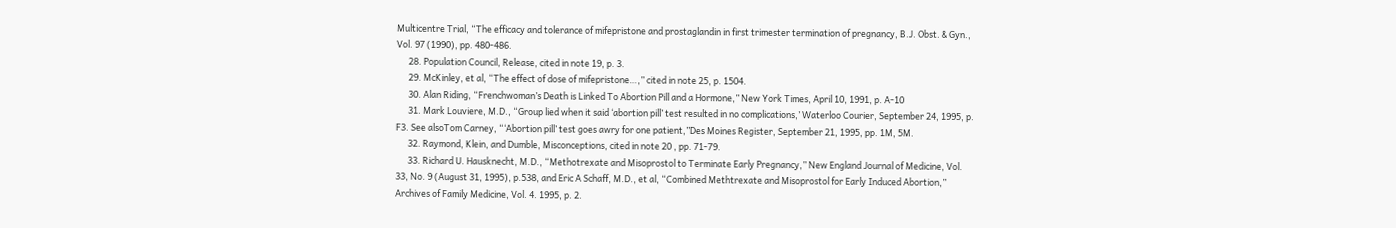Multicentre Trial, “The efficacy and tolerance of mifepristone and prostaglandin in first trimester termination of pregnancy, B.J. Obst. & Gyn., Vol. 97 (1990), pp. 480-486.
      28. Population Council, Release, cited in note 19, p. 3.
      29. McKinley, et al, “The effect of dose of mifepristone…,” cited in note 25, p. 1504.
      30. Alan Riding, “Frenchwoman’s Death is Linked To Abortion Pill and a Hormone,” New York Times, April 10, 1991, p. A-10
      31. Mark Louviere, M.D., “Group lied when it said ‘abortion pill’ test resulted in no complications,’ Waterloo Courier, September 24, 1995, p. F3. See alsoTom Carney, “‘Abortion pill’ test goes awry for one patient,”Des Moines Register, September 21, 1995, pp. 1M, 5M.
      32. Raymond, Klein, and Dumble, Misconceptions, cited in note 20 , pp. 71-79.
      33. Richard U. Hausknecht, M.D., “Methotrexate and Misoprostol to Terminate Early Pregnancy,” New England Journal of Medicine, Vol. 33, No. 9 (August 31, 1995), p.538, and Eric A Schaff, M.D., et al, “Combined Methtrexate and Misoprostol for Early Induced Abortion,” Archives of Family Medicine, Vol. 4. 1995, p. 2.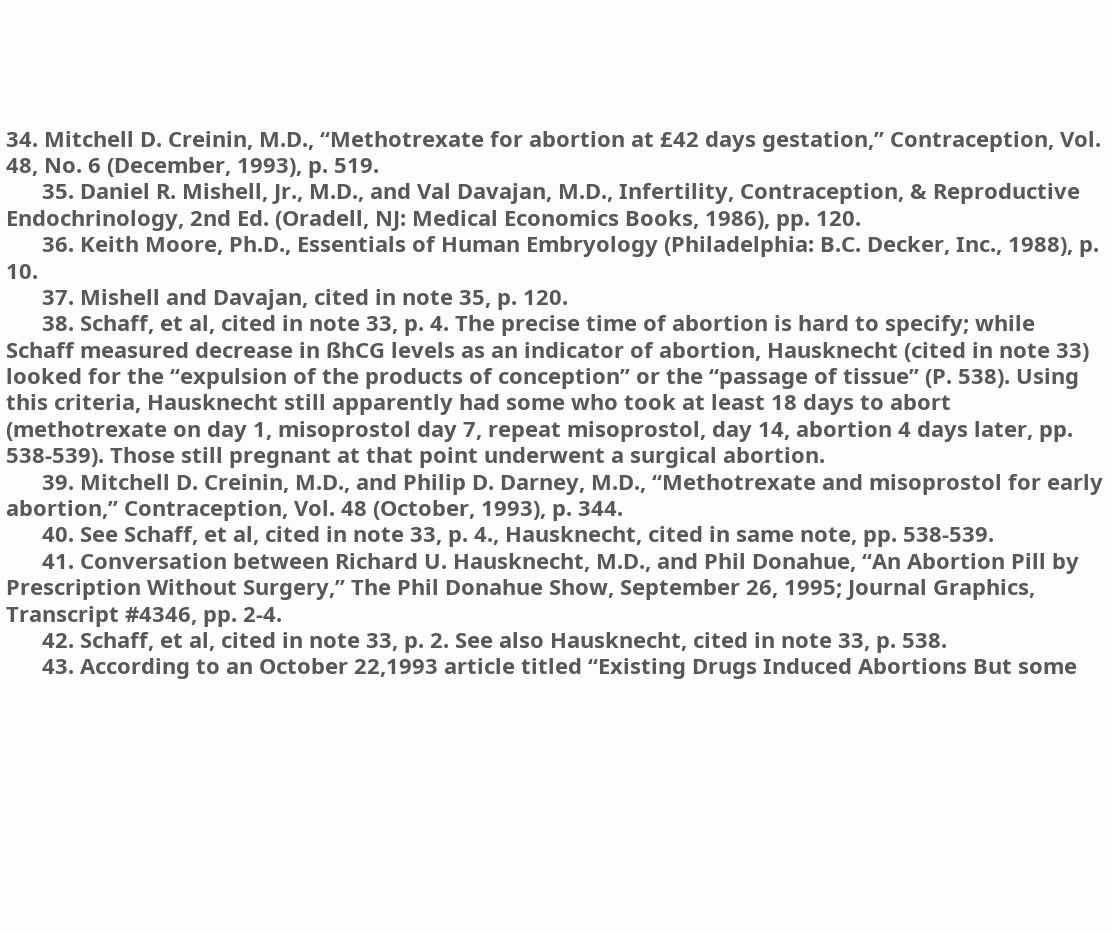34. Mitchell D. Creinin, M.D., “Methotrexate for abortion at £42 days gestation,” Contraception, Vol. 48, No. 6 (December, 1993), p. 519.
      35. Daniel R. Mishell, Jr., M.D., and Val Davajan, M.D., Infertility, Contraception, & Reproductive Endochrinology, 2nd Ed. (Oradell, NJ: Medical Economics Books, 1986), pp. 120.
      36. Keith Moore, Ph.D., Essentials of Human Embryology (Philadelphia: B.C. Decker, Inc., 1988), p. 10.
      37. Mishell and Davajan, cited in note 35, p. 120.
      38. Schaff, et al, cited in note 33, p. 4. The precise time of abortion is hard to specify; while Schaff measured decrease in ßhCG levels as an indicator of abortion, Hausknecht (cited in note 33) looked for the “expulsion of the products of conception” or the “passage of tissue” (P. 538). Using this criteria, Hausknecht still apparently had some who took at least 18 days to abort (methotrexate on day 1, misoprostol day 7, repeat misoprostol, day 14, abortion 4 days later, pp. 538-539). Those still pregnant at that point underwent a surgical abortion.
      39. Mitchell D. Creinin, M.D., and Philip D. Darney, M.D., “Methotrexate and misoprostol for early abortion,” Contraception, Vol. 48 (October, 1993), p. 344.
      40. See Schaff, et al, cited in note 33, p. 4., Hausknecht, cited in same note, pp. 538-539.
      41. Conversation between Richard U. Hausknecht, M.D., and Phil Donahue, “An Abortion Pill by Prescription Without Surgery,” The Phil Donahue Show, September 26, 1995; Journal Graphics, Transcript #4346, pp. 2-4.
      42. Schaff, et al, cited in note 33, p. 2. See also Hausknecht, cited in note 33, p. 538.
      43. According to an October 22,1993 article titled “Existing Drugs Induced Abortions But some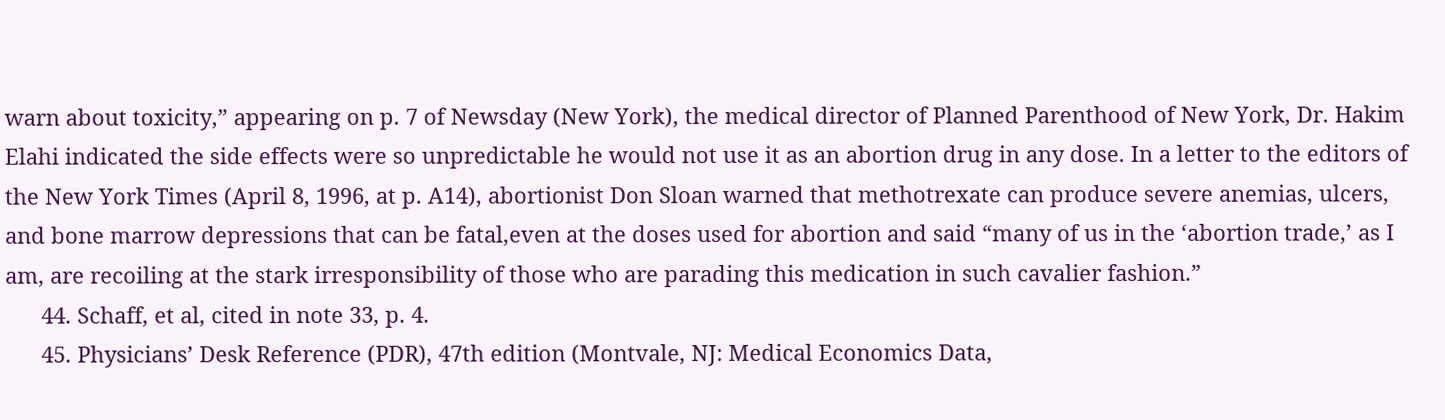warn about toxicity,” appearing on p. 7 of Newsday (New York), the medical director of Planned Parenthood of New York, Dr. Hakim Elahi indicated the side effects were so unpredictable he would not use it as an abortion drug in any dose. In a letter to the editors of the New York Times (April 8, 1996, at p. A14), abortionist Don Sloan warned that methotrexate can produce severe anemias, ulcers, and bone marrow depressions that can be fatal,even at the doses used for abortion and said “many of us in the ‘abortion trade,’ as I am, are recoiling at the stark irresponsibility of those who are parading this medication in such cavalier fashion.”
      44. Schaff, et al, cited in note 33, p. 4.
      45. Physicians’ Desk Reference (PDR), 47th edition (Montvale, NJ: Medical Economics Data,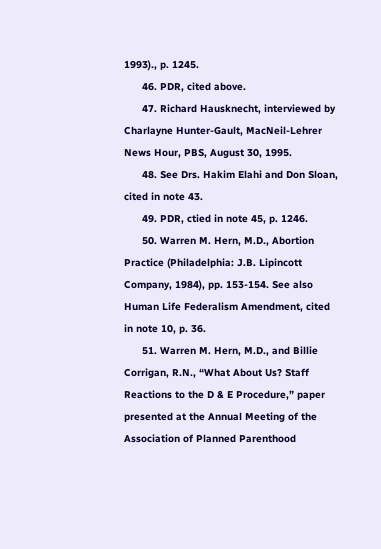1993)., p. 1245.
      46. PDR, cited above.
      47. Richard Hausknecht, interviewed by Charlayne Hunter-Gault, MacNeil-Lehrer News Hour, PBS, August 30, 1995.
      48. See Drs. Hakim Elahi and Don Sloan, cited in note 43.
      49. PDR, ctied in note 45, p. 1246.
      50. Warren M. Hern, M.D., Abortion Practice (Philadelphia: J.B. Lipincott Company, 1984), pp. 153-154. See also Human Life Federalism Amendment, cited in note 10, p. 36.
      51. Warren M. Hern, M.D., and Billie Corrigan, R.N., “What About Us? Staff Reactions to the D & E Procedure,” paper presented at the Annual Meeting of the Association of Planned Parenthood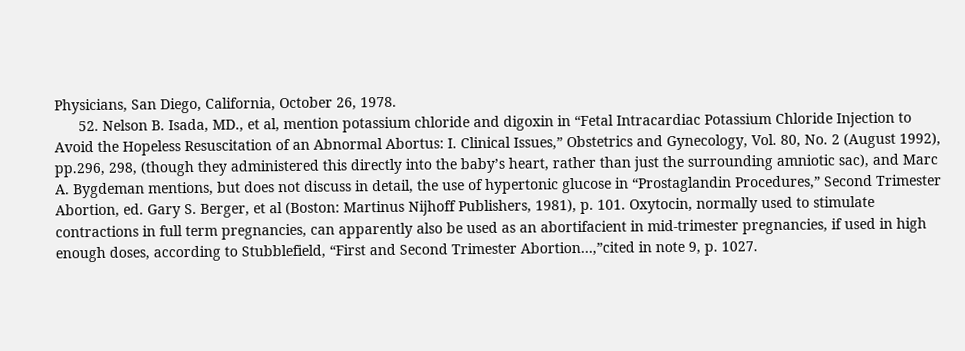Physicians, San Diego, California, October 26, 1978.
      52. Nelson B. Isada, MD., et al, mention potassium chloride and digoxin in “Fetal Intracardiac Potassium Chloride Injection to Avoid the Hopeless Resuscitation of an Abnormal Abortus: I. Clinical Issues,” Obstetrics and Gynecology, Vol. 80, No. 2 (August 1992), pp.296, 298, (though they administered this directly into the baby’s heart, rather than just the surrounding amniotic sac), and Marc A. Bygdeman mentions, but does not discuss in detail, the use of hypertonic glucose in “Prostaglandin Procedures,” Second Trimester Abortion, ed. Gary S. Berger, et al (Boston: Martinus Nijhoff Publishers, 1981), p. 101. Oxytocin, normally used to stimulate contractions in full term pregnancies, can apparently also be used as an abortifacient in mid-trimester pregnancies, if used in high enough doses, according to Stubblefield, “First and Second Trimester Abortion…,”cited in note 9, p. 1027.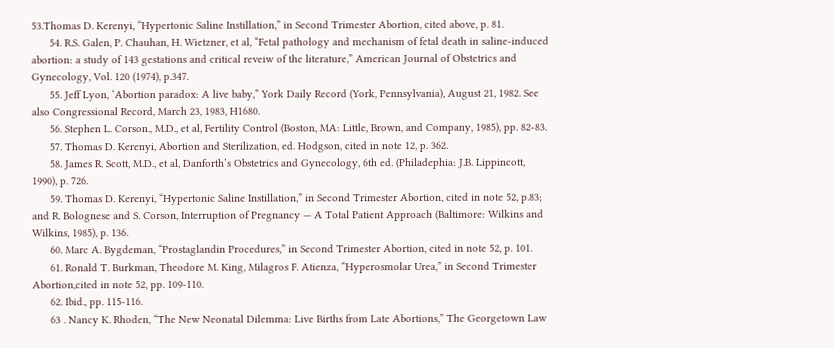53.Thomas D. Kerenyi, “Hypertonic Saline Instillation,” in Second Trimester Abortion, cited above, p. 81.
      54. R.S. Galen, P. Chauhan, H. Wietzner, et al, “Fetal pathology and mechanism of fetal death in saline-induced abortion: a study of 143 gestations and critical reveiw of the literature,” American Journal of Obstetrics and Gynecology, Vol. 120 (1974), p.347.
      55. Jeff Lyon, ‘Abortion paradox: A live baby,” York Daily Record (York, Pennsylvania), August 21, 1982. See also Congressional Record, March 23, 1983, H1680.
      56. Stephen L. Corson., M.D., et al, Fertility Control (Boston, MA: Little, Brown, and Company, 1985), pp. 82-83.
      57. Thomas D. Kerenyi, Abortion and Sterilization, ed. Hodgson, cited in note 12, p. 362.
      58. James R. Scott, M.D., et al, Danforth’s Obstetrics and Gynecology, 6th ed. (Philadephia: J.B. Lippincott, 1990), p. 726.
      59. Thomas D. Kerenyi, “Hypertonic Saline Instillation,” in Second Trimester Abortion, cited in note 52, p.83; and R. Bolognese and S. Corson, Interruption of Pregnancy — A Total Patient Approach (Baltimore: Wilkins and Wilkins, 1985), p. 136.
      60. Marc A. Bygdeman, “Prostaglandin Procedures,” in Second Trimester Abortion, cited in note 52, p. 101.
      61. Ronald T. Burkman, Theodore M. King, Milagros F. Atienza, “Hyperosmolar Urea,” in Second Trimester Abortion,cited in note 52, pp. 109-110.
      62. Ibid., pp. 115-116.
      63 . Nancy K. Rhoden, “The New Neonatal Dilemma: Live Births from Late Abortions,” The Georgetown Law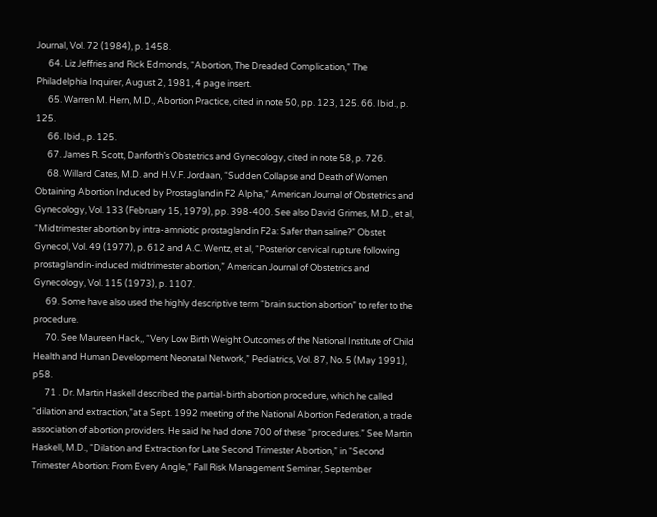Journal, Vol. 72 (1984), p. 1458.
      64. Liz Jeffries and Rick Edmonds, “Abortion, The Dreaded Complication,” The Philadelphia Inquirer, August 2, 1981, 4 page insert.
      65. Warren M. Hern, M.D., Abortion Practice, cited in note 50, pp. 123, 125. 66. Ibid., p. 125.
      66. Ibid., p. 125.
      67. James R. Scott, Danforth’s Obstetrics and Gynecology, cited in note 58, p. 726.
      68. Willard Cates, M.D. and H.V.F. Jordaan, “Sudden Collapse and Death of Women Obtaining Abortion Induced by Prostaglandin F2 Alpha,” American Journal of Obstetrics and Gynecology, Vol. 133 (February 15, 1979), pp. 398-400. See also David Grimes, M.D., et al, “Midtrimester abortion by intra-amniotic prostaglandin F2a: Safer than saline?” Obstet Gynecol, Vol. 49 (1977), p. 612 and A.C. Wentz, et al, “Posterior cervical rupture following prostaglandin-induced midtrimester abortion,” American Journal of Obstetrics and Gynecology, Vol. 115 (1973), p. 1107.
      69. Some have also used the highly descriptive term “brain suction abortion” to refer to the procedure.
      70. See Maureen Hack,, “Very Low Birth Weight Outcomes of the National Institute of Child Health and Human Development Neonatal Network,” Pediatrics, Vol. 87, No. 5 (May 1991), p58.
      71 . Dr. Martin Haskell described the partial-birth abortion procedure, which he called “dilation and extraction,”at a Sept. 1992 meeting of the National Abortion Federation, a trade association of abortion providers. He said he had done 700 of these “procedures.” See Martin Haskell, M.D., “Dilation and Extraction for Late Second Trimester Abortion,” in “Second Trimester Abortion: From Every Angle,” Fall Risk Management Seminar, September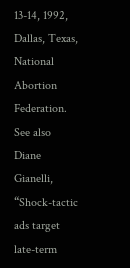13-14, 1992, Dallas, Texas, National Abortion Federation. See also Diane Gianelli, “Shock-tactic ads target late-term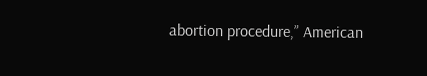abortion procedure,” American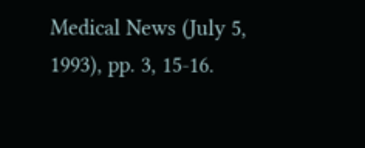Medical News (July 5, 1993), pp. 3, 15-16.